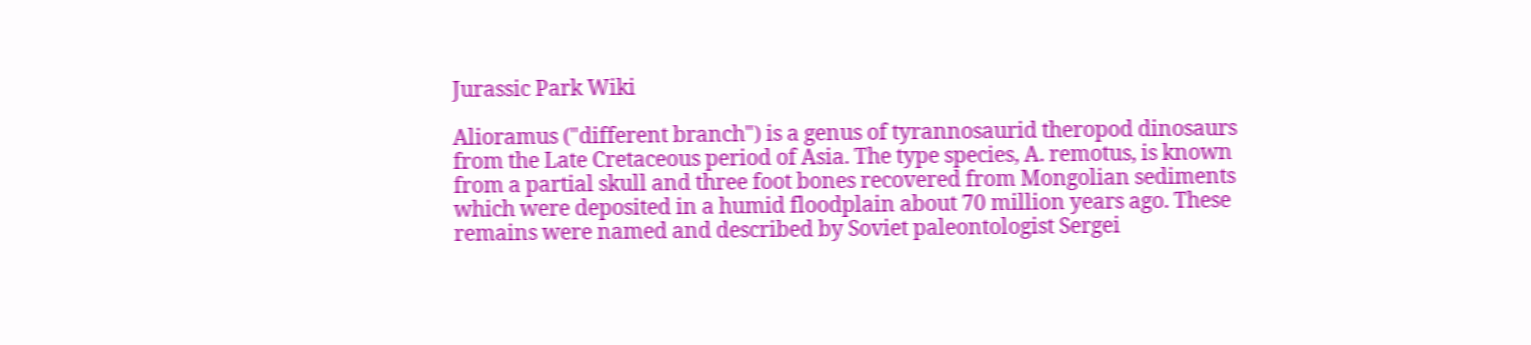Jurassic Park Wiki

Alioramus ("different branch") is a genus of tyrannosaurid theropod dinosaurs from the Late Cretaceous period of Asia. The type species, A. remotus, is known from a partial skull and three foot bones recovered from Mongolian sediments which were deposited in a humid floodplain about 70 million years ago. These remains were named and described by Soviet paleontologist Sergei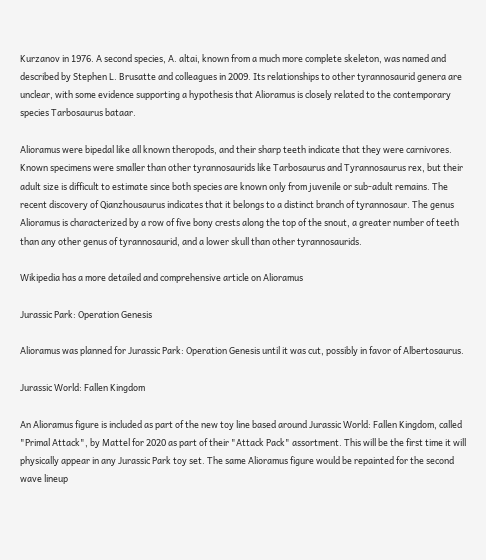Kurzanov in 1976. A second species, A. altai, known from a much more complete skeleton, was named and described by Stephen L. Brusatte and colleagues in 2009. Its relationships to other tyrannosaurid genera are unclear, with some evidence supporting a hypothesis that Alioramus is closely related to the contemporary species Tarbosaurus bataar.

Alioramus were bipedal like all known theropods, and their sharp teeth indicate that they were carnivores. Known specimens were smaller than other tyrannosaurids like Tarbosaurus and Tyrannosaurus rex, but their adult size is difficult to estimate since both species are known only from juvenile or sub-adult remains. The recent discovery of Qianzhousaurus indicates that it belongs to a distinct branch of tyrannosaur. The genus Alioramus is characterized by a row of five bony crests along the top of the snout, a greater number of teeth than any other genus of tyrannosaurid, and a lower skull than other tyrannosaurids.

Wikipedia has a more detailed and comprehensive article on Alioramus

Jurassic Park: Operation Genesis

Alioramus was planned for Jurassic Park: Operation Genesis until it was cut, possibly in favor of Albertosaurus.

Jurassic World: Fallen Kingdom

An Alioramus figure is included as part of the new toy line based around Jurassic World: Fallen Kingdom, called "Primal Attack", by Mattel for 2020 as part of their "Attack Pack" assortment. This will be the first time it will physically appear in any Jurassic Park toy set. The same Alioramus figure would be repainted for the second wave lineup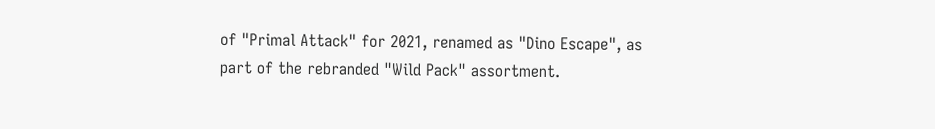of "Primal Attack" for 2021, renamed as "Dino Escape", as part of the rebranded "Wild Pack" assortment.